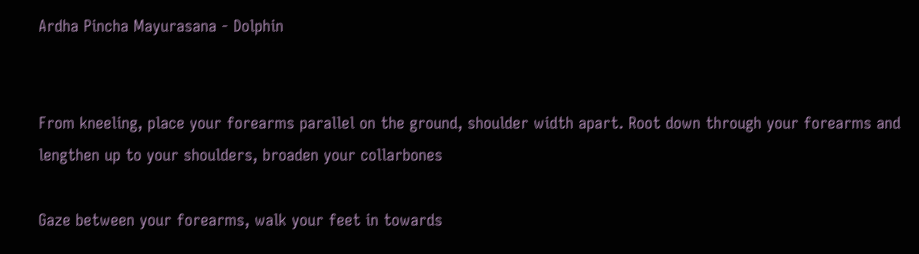Ardha Pincha Mayurasana - Dolphin


From kneeling, place your forearms parallel on the ground, shoulder width apart. Root down through your forearms and lengthen up to your shoulders, broaden your collarbones

Gaze between your forearms, walk your feet in towards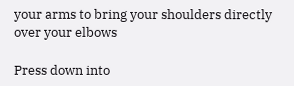your arms to bring your shoulders directly over your elbows

Press down into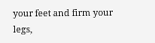your feet and firm your legs,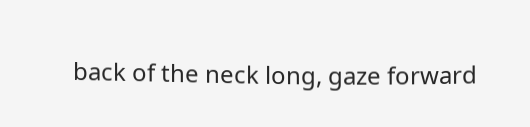back of the neck long, gaze forward